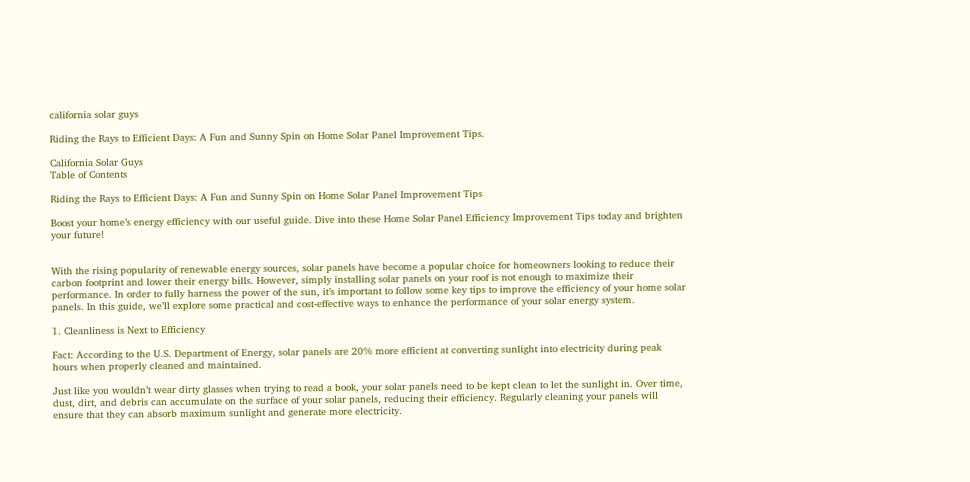california solar guys

Riding the Rays to Efficient Days: A Fun and Sunny Spin on Home Solar Panel Improvement Tips.

California Solar Guys
Table of Contents

Riding the Rays to Efficient Days: A Fun and Sunny Spin on Home Solar Panel Improvement Tips

Boost your home’s energy efficiency with our useful guide. Dive into these Home Solar Panel Efficiency Improvement Tips today and brighten your future!


With the rising popularity of renewable energy sources, solar panels have become a popular choice for homeowners looking to reduce their carbon footprint and lower their energy bills. However, simply installing solar panels on your roof is not enough to maximize their performance. In order to fully harness the power of the sun, it’s important to follow some key tips to improve the efficiency of your home solar panels. In this guide, we’ll explore some practical and cost-effective ways to enhance the performance of your solar energy system.

1. Cleanliness is Next to Efficiency

Fact: According to the U.S. Department of Energy, solar panels are 20% more efficient at converting sunlight into electricity during peak hours when properly cleaned and maintained.

Just like you wouldn’t wear dirty glasses when trying to read a book, your solar panels need to be kept clean to let the sunlight in. Over time, dust, dirt, and debris can accumulate on the surface of your solar panels, reducing their efficiency. Regularly cleaning your panels will ensure that they can absorb maximum sunlight and generate more electricity.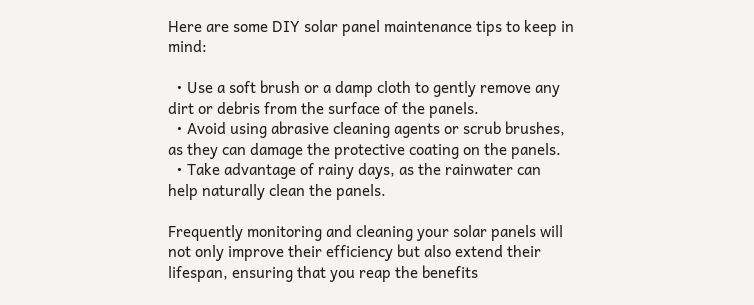Here are some DIY solar panel maintenance tips to keep in mind:

  • Use a soft brush or a damp cloth to gently remove any dirt or debris from the surface of the panels.
  • Avoid using abrasive cleaning agents or scrub brushes, as they can damage the protective coating on the panels.
  • Take advantage of rainy days, as the rainwater can help naturally clean the panels.

Frequently monitoring and cleaning your solar panels will not only improve their efficiency but also extend their lifespan, ensuring that you reap the benefits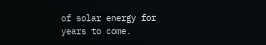of solar energy for years to come.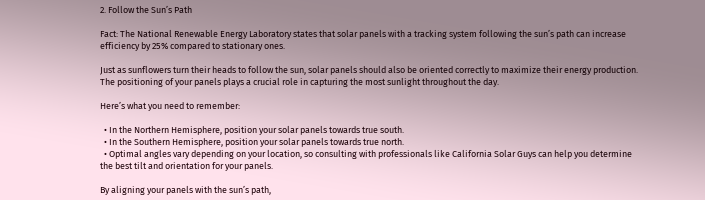2. Follow the Sun’s Path

Fact: The National Renewable Energy Laboratory states that solar panels with a tracking system following the sun’s path can increase efficiency by 25% compared to stationary ones.

Just as sunflowers turn their heads to follow the sun, solar panels should also be oriented correctly to maximize their energy production. The positioning of your panels plays a crucial role in capturing the most sunlight throughout the day.

Here’s what you need to remember:

  • In the Northern Hemisphere, position your solar panels towards true south.
  • In the Southern Hemisphere, position your solar panels towards true north.
  • Optimal angles vary depending on your location, so consulting with professionals like California Solar Guys can help you determine the best tilt and orientation for your panels.

By aligning your panels with the sun’s path,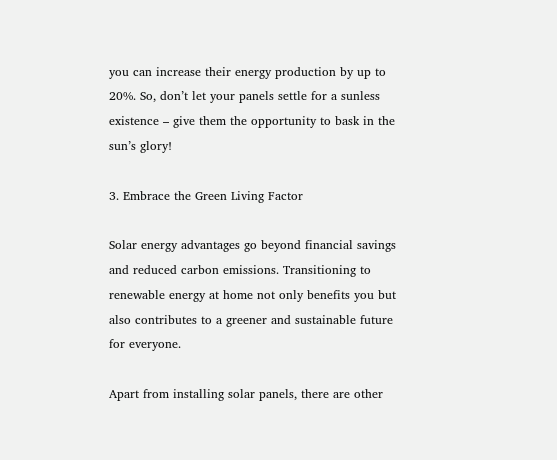you can increase their energy production by up to 20%. So, don’t let your panels settle for a sunless existence – give them the opportunity to bask in the sun’s glory!

3. Embrace the Green Living Factor

Solar energy advantages go beyond financial savings and reduced carbon emissions. Transitioning to renewable energy at home not only benefits you but also contributes to a greener and sustainable future for everyone.

Apart from installing solar panels, there are other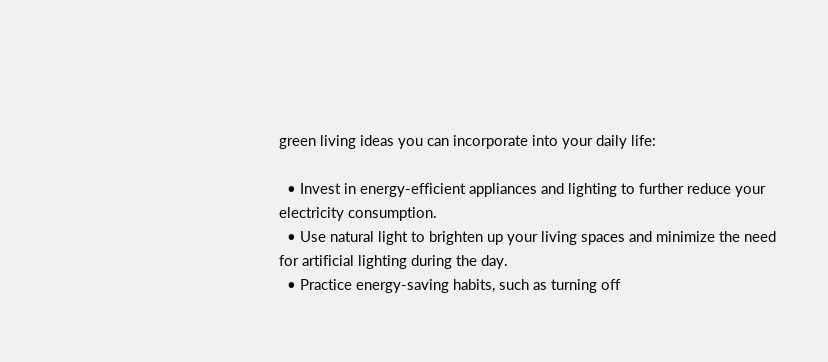green living ideas you can incorporate into your daily life:

  • Invest in energy-efficient appliances and lighting to further reduce your electricity consumption.
  • Use natural light to brighten up your living spaces and minimize the need for artificial lighting during the day.
  • Practice energy-saving habits, such as turning off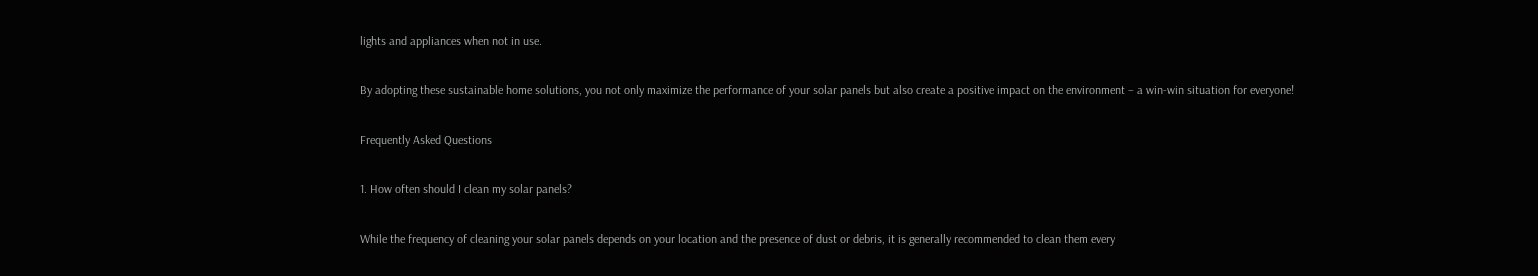lights and appliances when not in use.

By adopting these sustainable home solutions, you not only maximize the performance of your solar panels but also create a positive impact on the environment – a win-win situation for everyone!

Frequently Asked Questions

1. How often should I clean my solar panels?

While the frequency of cleaning your solar panels depends on your location and the presence of dust or debris, it is generally recommended to clean them every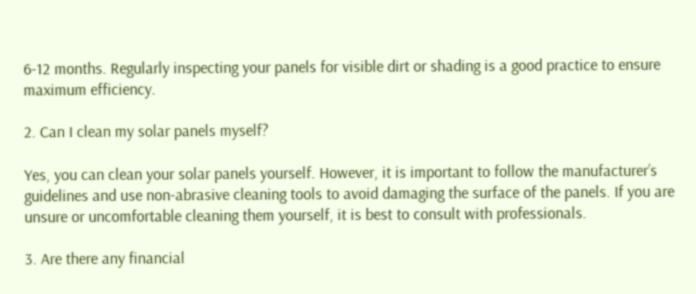6-12 months. Regularly inspecting your panels for visible dirt or shading is a good practice to ensure maximum efficiency.

2. Can I clean my solar panels myself?

Yes, you can clean your solar panels yourself. However, it is important to follow the manufacturer’s guidelines and use non-abrasive cleaning tools to avoid damaging the surface of the panels. If you are unsure or uncomfortable cleaning them yourself, it is best to consult with professionals.

3. Are there any financial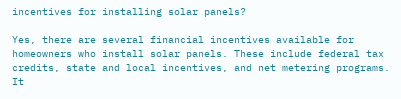incentives for installing solar panels?

Yes, there are several financial incentives available for homeowners who install solar panels. These include federal tax credits, state and local incentives, and net metering programs. It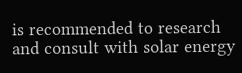is recommended to research and consult with solar energy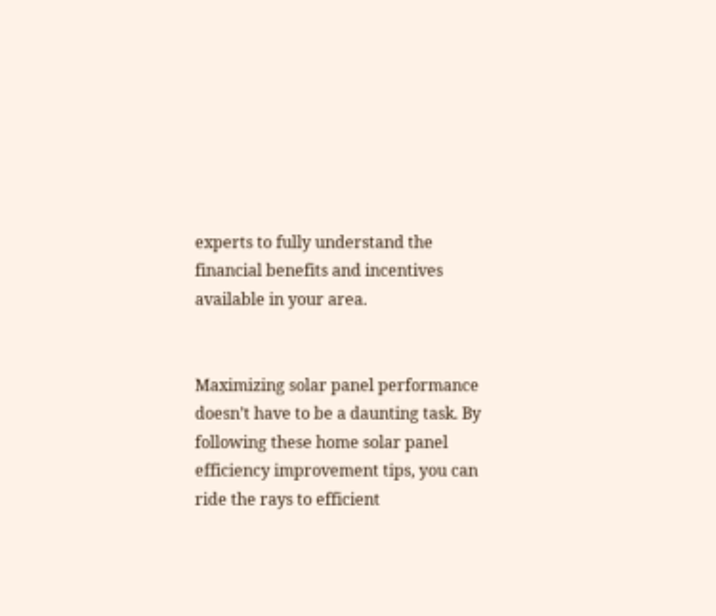experts to fully understand the financial benefits and incentives available in your area.


Maximizing solar panel performance doesn’t have to be a daunting task. By following these home solar panel efficiency improvement tips, you can ride the rays to efficient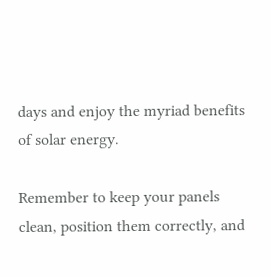days and enjoy the myriad benefits of solar energy.

Remember to keep your panels clean, position them correctly, and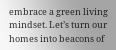embrace a green living mindset. Let’s turn our homes into beacons of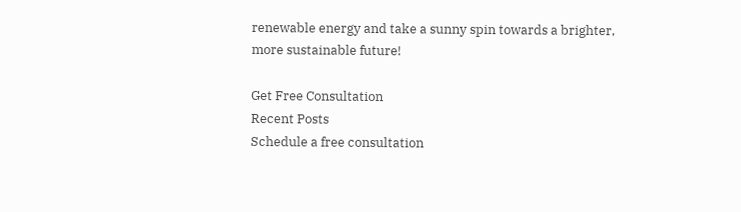renewable energy and take a sunny spin towards a brighter, more sustainable future!

Get Free Consultation
Recent Posts
Schedule a free consultation